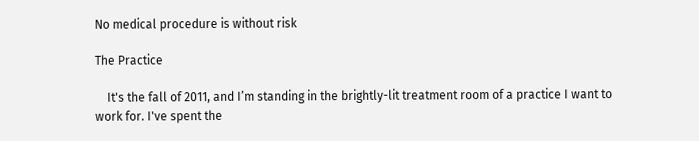No medical procedure is without risk

The Practice

    It's the fall of 2011, and I’m standing in the brightly-lit treatment room of a practice I want to work for. I've spent the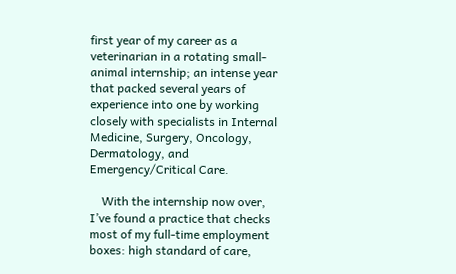first year of my career as a veterinarian in a rotating small-animal internship; an intense year that packed several years of experience into one by working closely with specialists in Internal Medicine, Surgery, Oncology, Dermatology, and Emergency/Critical Care.

    With the internship now over, I’ve found a practice that checks most of my full-time employment boxes: high standard of care,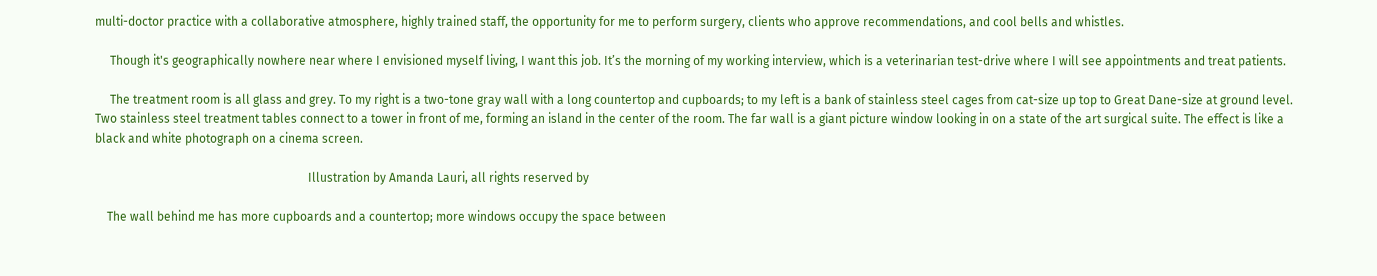multi-doctor practice with a collaborative atmosphere, highly trained staff, the opportunity for me to perform surgery, clients who approve recommendations, and cool bells and whistles.

     Though it's geographically nowhere near where I envisioned myself living, I want this job. It’s the morning of my working interview, which is a veterinarian test-drive where I will see appointments and treat patients.

     The treatment room is all glass and grey. To my right is a two-tone gray wall with a long countertop and cupboards; to my left is a bank of stainless steel cages from cat-size up top to Great Dane-size at ground level. Two stainless steel treatment tables connect to a tower in front of me, forming an island in the center of the room. The far wall is a giant picture window looking in on a state of the art surgical suite. The effect is like a black and white photograph on a cinema screen.

                                                                       Illustration by Amanda Lauri, all rights reserved by

    The wall behind me has more cupboards and a countertop; more windows occupy the space between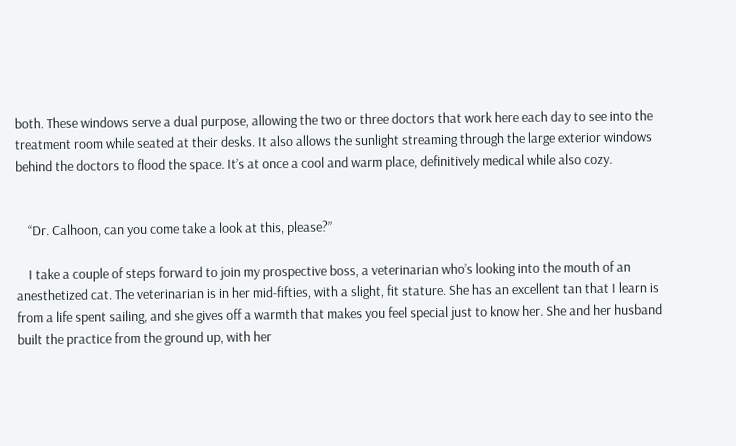both. These windows serve a dual purpose, allowing the two or three doctors that work here each day to see into the treatment room while seated at their desks. It also allows the sunlight streaming through the large exterior windows behind the doctors to flood the space. It’s at once a cool and warm place, definitively medical while also cozy.


    “Dr. Calhoon, can you come take a look at this, please?”

    I take a couple of steps forward to join my prospective boss, a veterinarian who’s looking into the mouth of an anesthetized cat. The veterinarian is in her mid-fifties, with a slight, fit stature. She has an excellent tan that I learn is from a life spent sailing, and she gives off a warmth that makes you feel special just to know her. She and her husband built the practice from the ground up, with her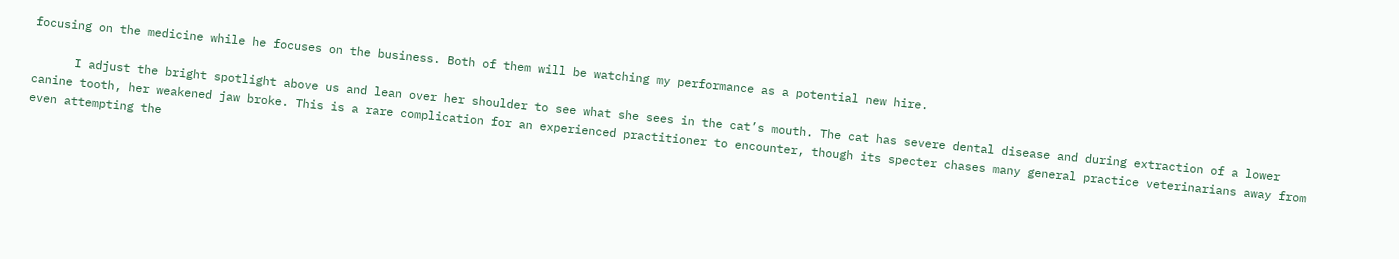focusing on the medicine while he focuses on the business. Both of them will be watching my performance as a potential new hire.

      I adjust the bright spotlight above us and lean over her shoulder to see what she sees in the cat’s mouth. The cat has severe dental disease and during extraction of a lower canine tooth, her weakened jaw broke. This is a rare complication for an experienced practitioner to encounter, though its specter chases many general practice veterinarians away from even attempting the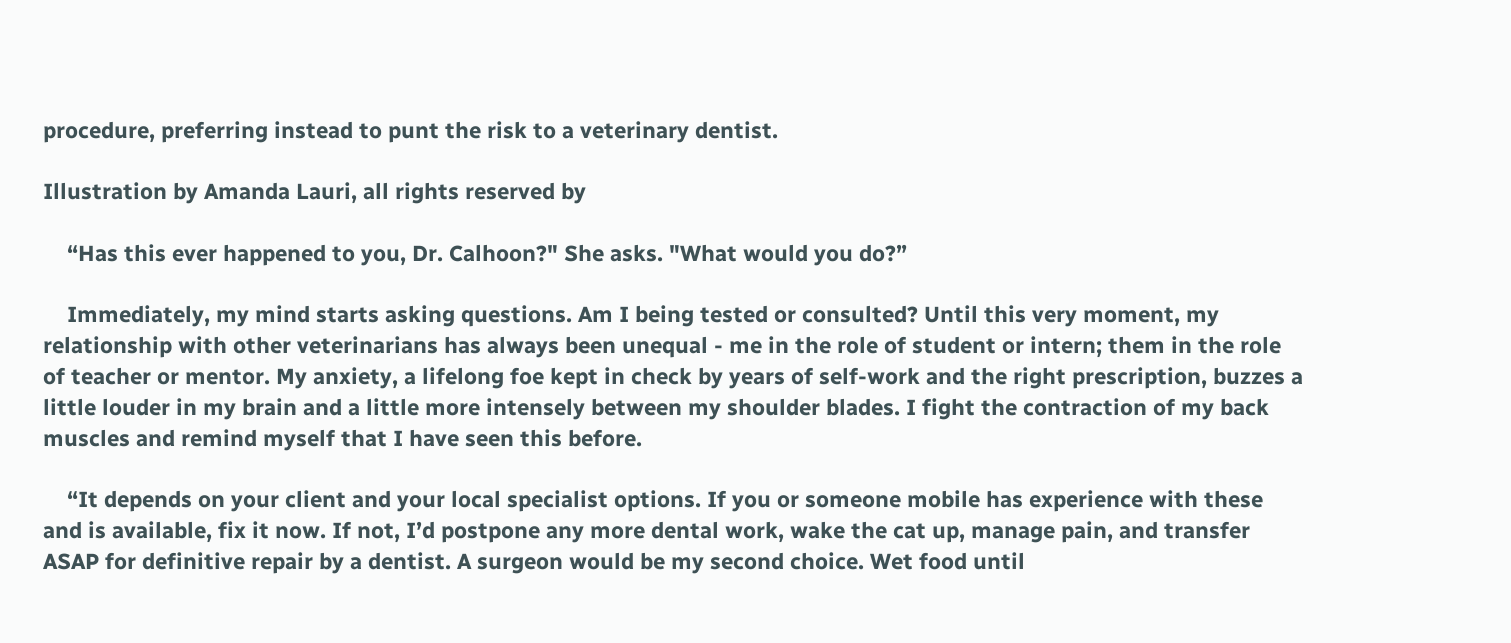procedure, preferring instead to punt the risk to a veterinary dentist.

Illustration by Amanda Lauri, all rights reserved by

    “Has this ever happened to you, Dr. Calhoon?" She asks. "What would you do?”

    Immediately, my mind starts asking questions. Am I being tested or consulted? Until this very moment, my relationship with other veterinarians has always been unequal - me in the role of student or intern; them in the role of teacher or mentor. My anxiety, a lifelong foe kept in check by years of self-work and the right prescription, buzzes a little louder in my brain and a little more intensely between my shoulder blades. I fight the contraction of my back muscles and remind myself that I have seen this before.

    “It depends on your client and your local specialist options. If you or someone mobile has experience with these and is available, fix it now. If not, I’d postpone any more dental work, wake the cat up, manage pain, and transfer ASAP for definitive repair by a dentist. A surgeon would be my second choice. Wet food until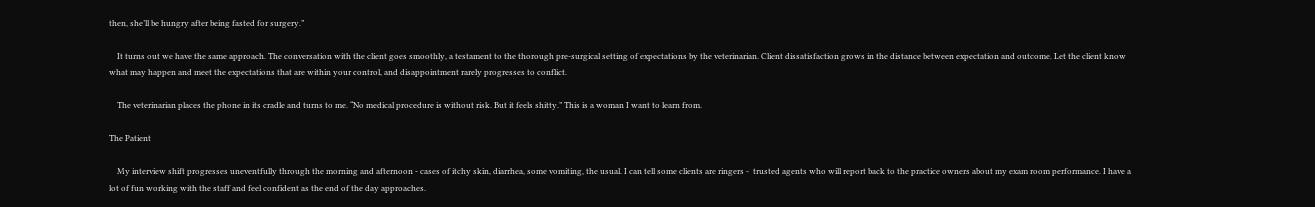then, she’ll be hungry after being fasted for surgery.”

    It turns out we have the same approach. The conversation with the client goes smoothly, a testament to the thorough pre-surgical setting of expectations by the veterinarian. Client dissatisfaction grows in the distance between expectation and outcome. Let the client know what may happen and meet the expectations that are within your control, and disappointment rarely progresses to conflict.

    The veterinarian places the phone in its cradle and turns to me. “No medical procedure is without risk. But it feels shitty.” This is a woman I want to learn from.

The Patient

    My interview shift progresses uneventfully through the morning and afternoon - cases of itchy skin, diarrhea, some vomiting, the usual. I can tell some clients are ringers -  trusted agents who will report back to the practice owners about my exam room performance. I have a lot of fun working with the staff and feel confident as the end of the day approaches.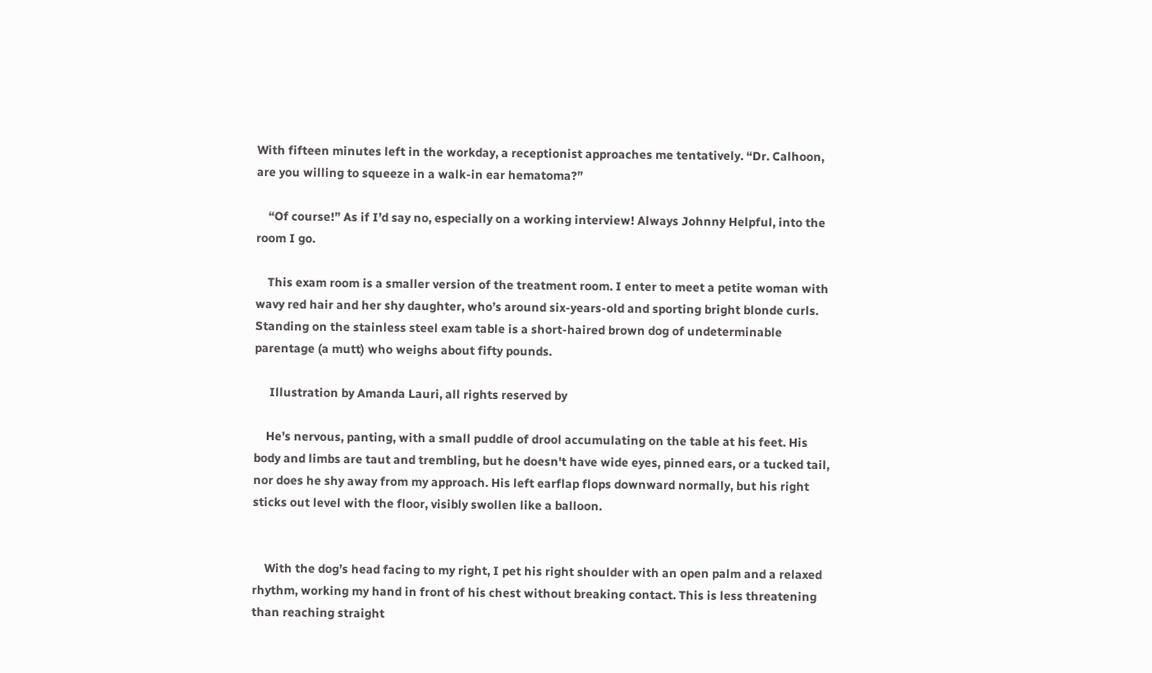With fifteen minutes left in the workday, a receptionist approaches me tentatively. “Dr. Calhoon, are you willing to squeeze in a walk-in ear hematoma?”

    “Of course!” As if I’d say no, especially on a working interview! Always Johnny Helpful, into the room I go.

    This exam room is a smaller version of the treatment room. I enter to meet a petite woman with wavy red hair and her shy daughter, who’s around six-years-old and sporting bright blonde curls. Standing on the stainless steel exam table is a short-haired brown dog of undeterminable parentage (a mutt) who weighs about fifty pounds.

     Illustration by Amanda Lauri, all rights reserved by

    He’s nervous, panting, with a small puddle of drool accumulating on the table at his feet. His body and limbs are taut and trembling, but he doesn't have wide eyes, pinned ears, or a tucked tail, nor does he shy away from my approach. His left earflap flops downward normally, but his right sticks out level with the floor, visibly swollen like a balloon.


    With the dog’s head facing to my right, I pet his right shoulder with an open palm and a relaxed rhythm, working my hand in front of his chest without breaking contact. This is less threatening than reaching straight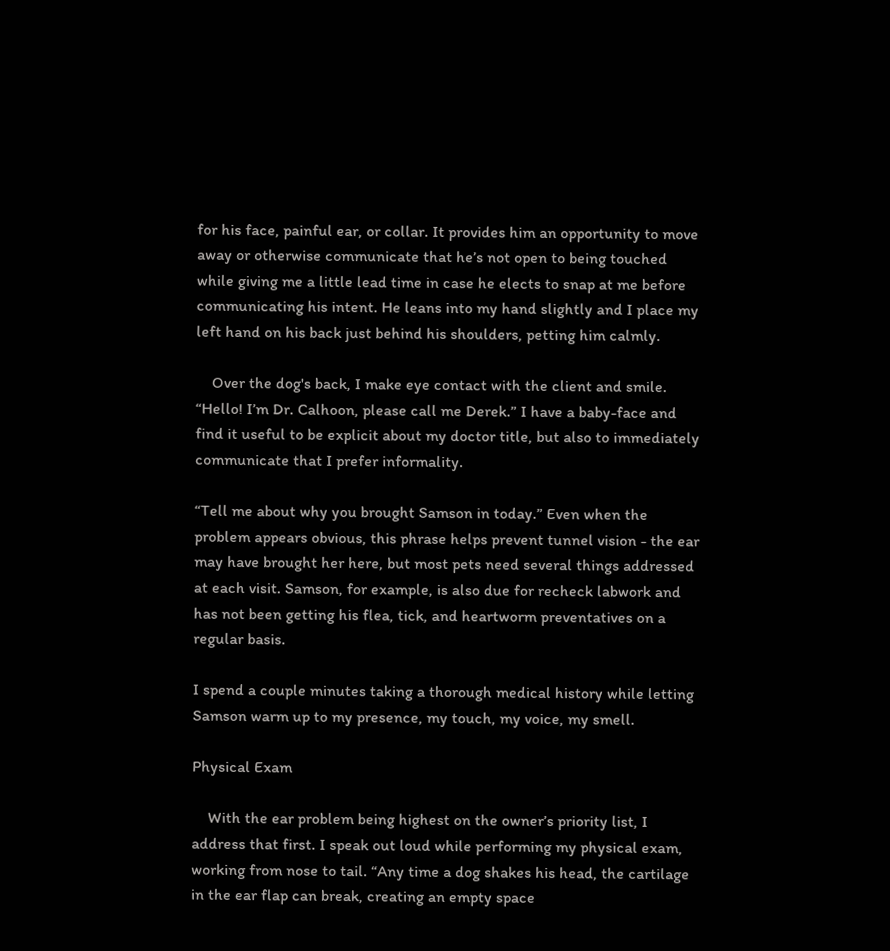for his face, painful ear, or collar. It provides him an opportunity to move away or otherwise communicate that he’s not open to being touched while giving me a little lead time in case he elects to snap at me before communicating his intent. He leans into my hand slightly and I place my left hand on his back just behind his shoulders, petting him calmly.

    Over the dog's back, I make eye contact with the client and smile. “Hello! I’m Dr. Calhoon, please call me Derek.” I have a baby-face and find it useful to be explicit about my doctor title, but also to immediately communicate that I prefer informality.

“Tell me about why you brought Samson in today.” Even when the problem appears obvious, this phrase helps prevent tunnel vision - the ear may have brought her here, but most pets need several things addressed at each visit. Samson, for example, is also due for recheck labwork and has not been getting his flea, tick, and heartworm preventatives on a regular basis.

I spend a couple minutes taking a thorough medical history while letting Samson warm up to my presence, my touch, my voice, my smell.

Physical Exam

    With the ear problem being highest on the owner’s priority list, I address that first. I speak out loud while performing my physical exam, working from nose to tail. “Any time a dog shakes his head, the cartilage in the ear flap can break, creating an empty space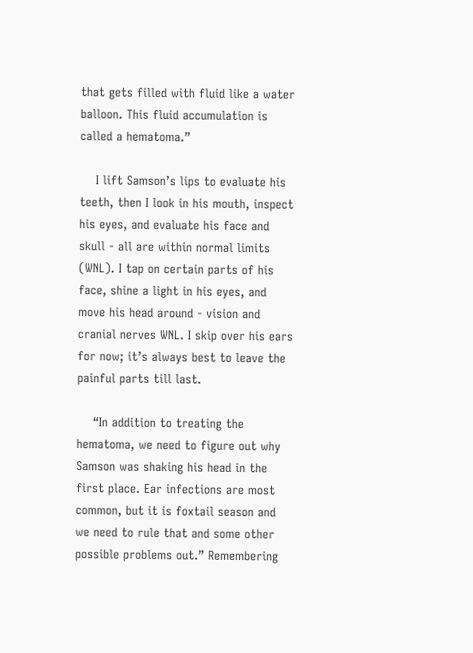that gets filled with fluid like a water balloon. This fluid accumulation is called a hematoma.”

    I lift Samson’s lips to evaluate his teeth, then I look in his mouth, inspect his eyes, and evaluate his face and skull - all are within normal limits (WNL). I tap on certain parts of his face, shine a light in his eyes, and move his head around - vision and cranial nerves WNL. I skip over his ears for now; it’s always best to leave the painful parts till last.

    “In addition to treating the hematoma, we need to figure out why Samson was shaking his head in the first place. Ear infections are most common, but it is foxtail season and we need to rule that and some other possible problems out.” Remembering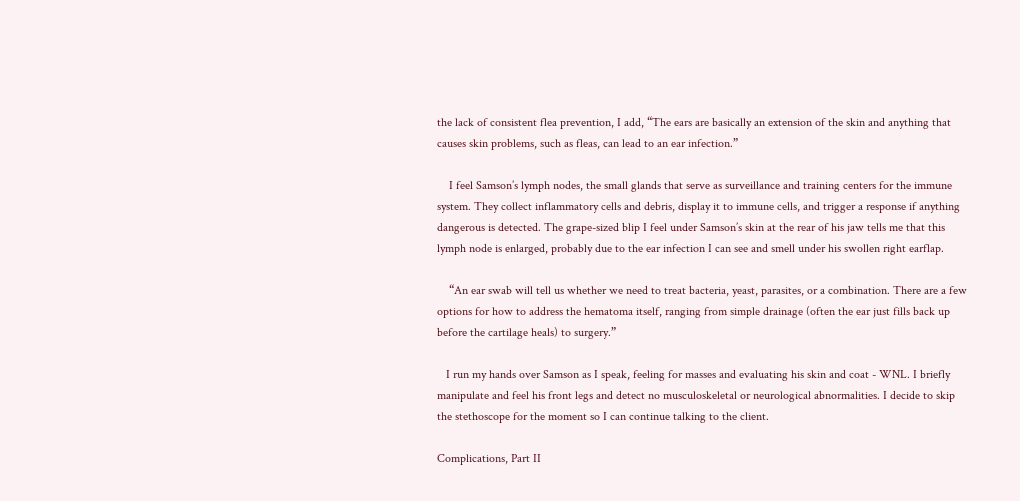the lack of consistent flea prevention, I add, “The ears are basically an extension of the skin and anything that causes skin problems, such as fleas, can lead to an ear infection.”

    I feel Samson’s lymph nodes, the small glands that serve as surveillance and training centers for the immune system. They collect inflammatory cells and debris, display it to immune cells, and trigger a response if anything dangerous is detected. The grape-sized blip I feel under Samson’s skin at the rear of his jaw tells me that this lymph node is enlarged, probably due to the ear infection I can see and smell under his swollen right earflap.

    “An ear swab will tell us whether we need to treat bacteria, yeast, parasites, or a combination. There are a few options for how to address the hematoma itself, ranging from simple drainage (often the ear just fills back up before the cartilage heals) to surgery.”

   I run my hands over Samson as I speak, feeling for masses and evaluating his skin and coat - WNL. I briefly manipulate and feel his front legs and detect no musculoskeletal or neurological abnormalities. I decide to skip the stethoscope for the moment so I can continue talking to the client.

Complications, Part II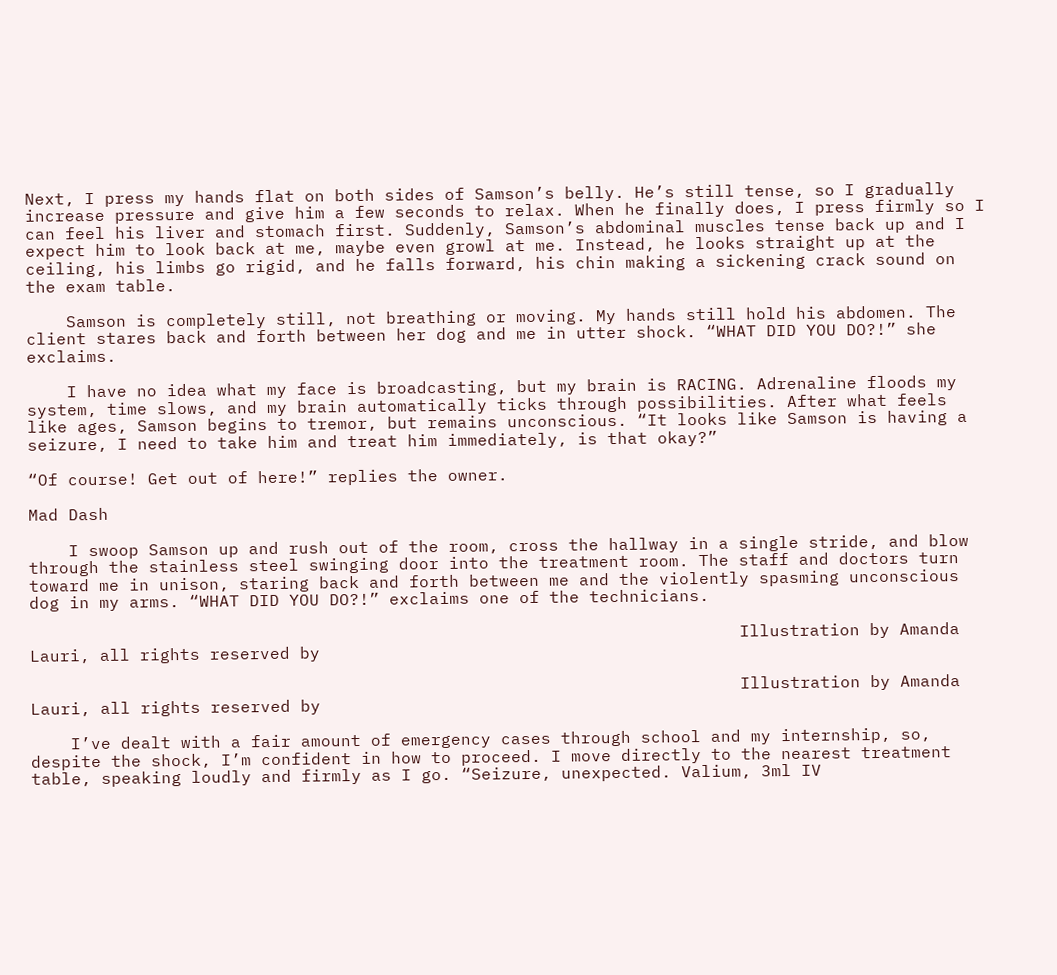Next, I press my hands flat on both sides of Samson’s belly. He’s still tense, so I gradually increase pressure and give him a few seconds to relax. When he finally does, I press firmly so I can feel his liver and stomach first. Suddenly, Samson’s abdominal muscles tense back up and I expect him to look back at me, maybe even growl at me. Instead, he looks straight up at the ceiling, his limbs go rigid, and he falls forward, his chin making a sickening crack sound on the exam table.

    Samson is completely still, not breathing or moving. My hands still hold his abdomen. The client stares back and forth between her dog and me in utter shock. “WHAT DID YOU DO?!” she exclaims.

    I have no idea what my face is broadcasting, but my brain is RACING. Adrenaline floods my system, time slows, and my brain automatically ticks through possibilities. After what feels like ages, Samson begins to tremor, but remains unconscious. “It looks like Samson is having a seizure, I need to take him and treat him immediately, is that okay?”

“Of course! Get out of here!” replies the owner.

Mad Dash

    I swoop Samson up and rush out of the room, cross the hallway in a single stride, and blow through the stainless steel swinging door into the treatment room. The staff and doctors turn toward me in unison, staring back and forth between me and the violently spasming unconscious dog in my arms. “WHAT DID YOU DO?!” exclaims one of the technicians.

                                                                       Illustration by Amanda Lauri, all rights reserved by

                                                                       Illustration by Amanda Lauri, all rights reserved by

    I’ve dealt with a fair amount of emergency cases through school and my internship, so, despite the shock, I’m confident in how to proceed. I move directly to the nearest treatment table, speaking loudly and firmly as I go. “Seizure, unexpected. Valium, 3ml IV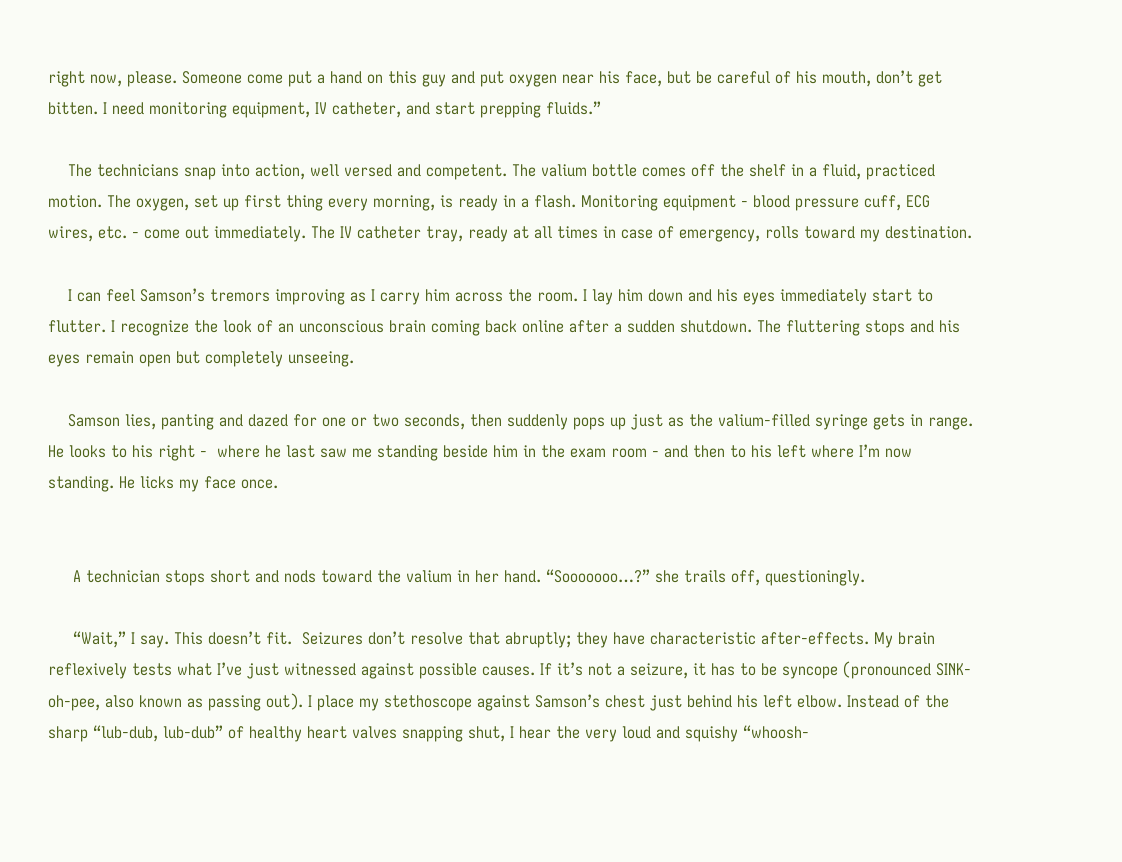right now, please. Someone come put a hand on this guy and put oxygen near his face, but be careful of his mouth, don’t get bitten. I need monitoring equipment, IV catheter, and start prepping fluids.”

    The technicians snap into action, well versed and competent. The valium bottle comes off the shelf in a fluid, practiced motion. The oxygen, set up first thing every morning, is ready in a flash. Monitoring equipment - blood pressure cuff, ECG wires, etc. - come out immediately. The IV catheter tray, ready at all times in case of emergency, rolls toward my destination.

    I can feel Samson’s tremors improving as I carry him across the room. I lay him down and his eyes immediately start to flutter. I recognize the look of an unconscious brain coming back online after a sudden shutdown. The fluttering stops and his eyes remain open but completely unseeing.

    Samson lies, panting and dazed for one or two seconds, then suddenly pops up just as the valium-filled syringe gets in range. He looks to his right -  where he last saw me standing beside him in the exam room - and then to his left where I’m now standing. He licks my face once.


     A technician stops short and nods toward the valium in her hand. “Sooooooo…?” she trails off, questioningly.

     “Wait,” I say. This doesn’t fit.  Seizures don’t resolve that abruptly; they have characteristic after-effects. My brain reflexively tests what I’ve just witnessed against possible causes. If it’s not a seizure, it has to be syncope (pronounced SINK-oh-pee, also known as passing out). I place my stethoscope against Samson’s chest just behind his left elbow. Instead of the sharp “lub-dub, lub-dub” of healthy heart valves snapping shut, I hear the very loud and squishy “whoosh-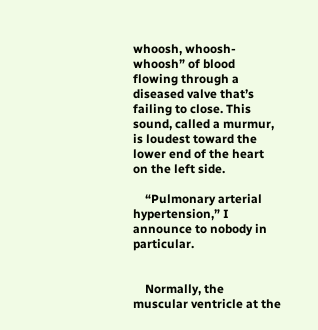whoosh, whoosh-whoosh” of blood flowing through a diseased valve that’s failing to close. This sound, called a murmur, is loudest toward the lower end of the heart on the left side.

    “Pulmonary arterial hypertension,” I announce to nobody in particular.


    Normally, the muscular ventricle at the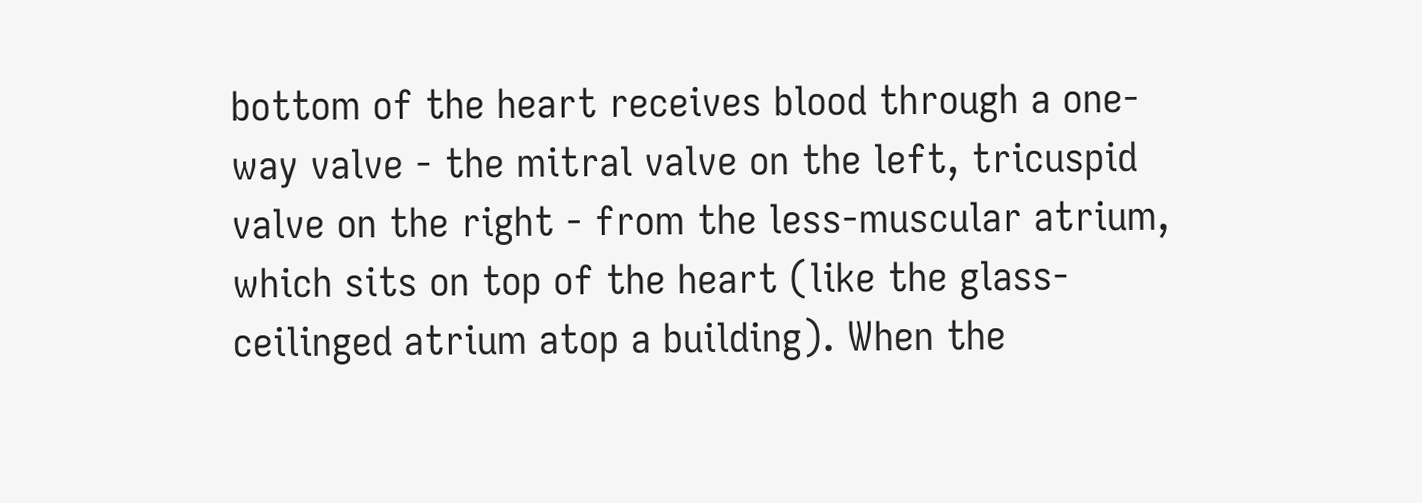bottom of the heart receives blood through a one-way valve - the mitral valve on the left, tricuspid valve on the right - from the less-muscular atrium, which sits on top of the heart (like the glass-ceilinged atrium atop a building). When the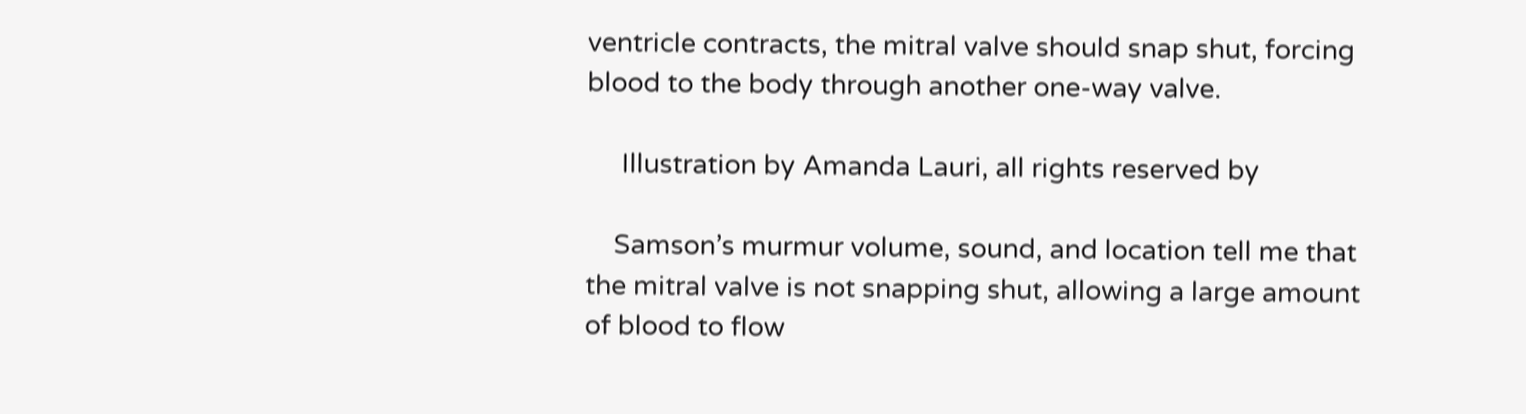ventricle contracts, the mitral valve should snap shut, forcing blood to the body through another one-way valve.

     Illustration by Amanda Lauri, all rights reserved by

    Samson’s murmur volume, sound, and location tell me that the mitral valve is not snapping shut, allowing a large amount of blood to flow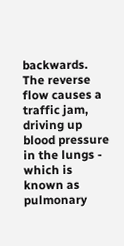backwards. The reverse flow causes a traffic jam, driving up blood pressure in the lungs - which is known as pulmonary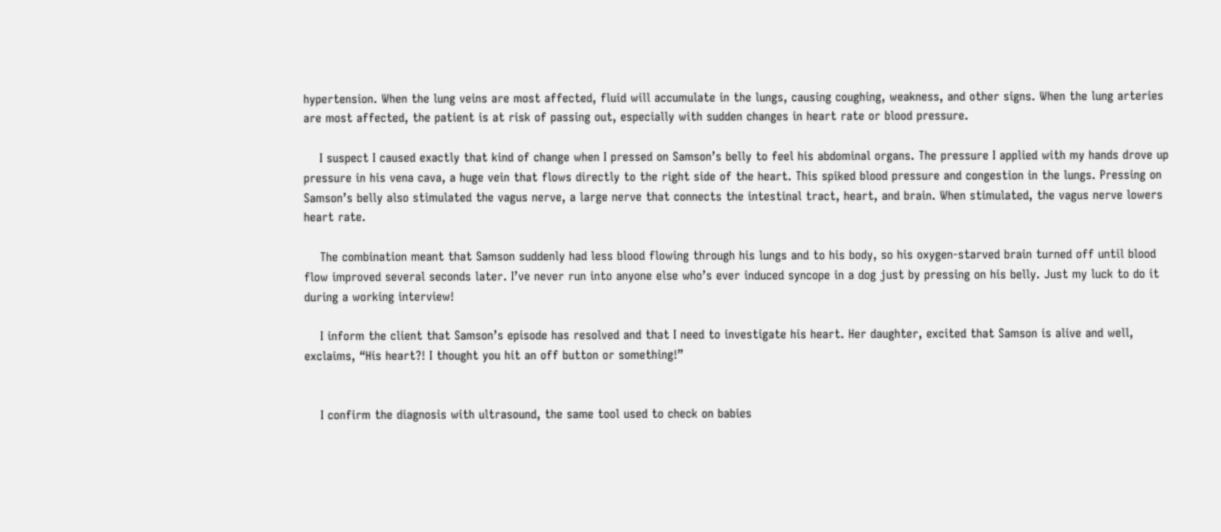hypertension. When the lung veins are most affected, fluid will accumulate in the lungs, causing coughing, weakness, and other signs. When the lung arteries are most affected, the patient is at risk of passing out, especially with sudden changes in heart rate or blood pressure.

    I suspect I caused exactly that kind of change when I pressed on Samson’s belly to feel his abdominal organs. The pressure I applied with my hands drove up pressure in his vena cava, a huge vein that flows directly to the right side of the heart. This spiked blood pressure and congestion in the lungs. Pressing on Samson’s belly also stimulated the vagus nerve, a large nerve that connects the intestinal tract, heart, and brain. When stimulated, the vagus nerve lowers heart rate.

    The combination meant that Samson suddenly had less blood flowing through his lungs and to his body, so his oxygen-starved brain turned off until blood flow improved several seconds later. I’ve never run into anyone else who’s ever induced syncope in a dog just by pressing on his belly. Just my luck to do it during a working interview!

    I inform the client that Samson’s episode has resolved and that I need to investigate his heart. Her daughter, excited that Samson is alive and well, exclaims, “His heart?! I thought you hit an off button or something!”


    I confirm the diagnosis with ultrasound, the same tool used to check on babies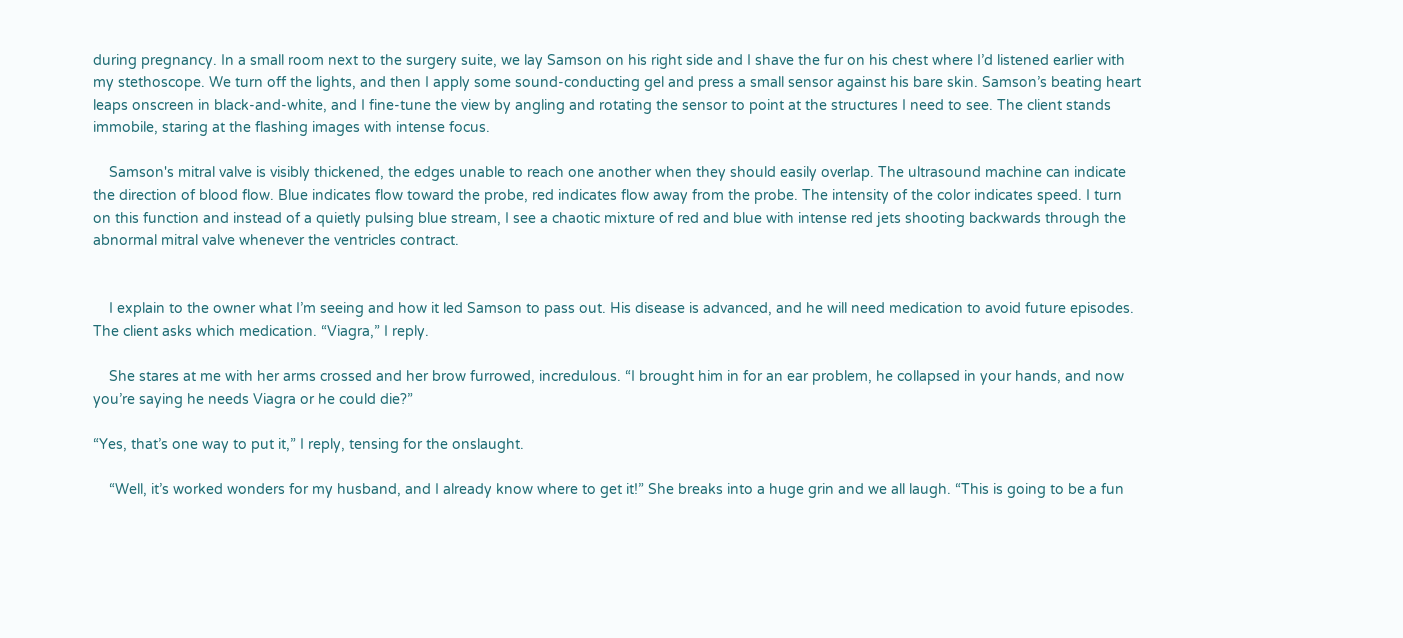during pregnancy. In a small room next to the surgery suite, we lay Samson on his right side and I shave the fur on his chest where I’d listened earlier with my stethoscope. We turn off the lights, and then I apply some sound-conducting gel and press a small sensor against his bare skin. Samson’s beating heart leaps onscreen in black-and-white, and I fine-tune the view by angling and rotating the sensor to point at the structures I need to see. The client stands immobile, staring at the flashing images with intense focus.

    Samson's mitral valve is visibly thickened, the edges unable to reach one another when they should easily overlap. The ultrasound machine can indicate the direction of blood flow. Blue indicates flow toward the probe, red indicates flow away from the probe. The intensity of the color indicates speed. I turn on this function and instead of a quietly pulsing blue stream, I see a chaotic mixture of red and blue with intense red jets shooting backwards through the abnormal mitral valve whenever the ventricles contract.


    I explain to the owner what I’m seeing and how it led Samson to pass out. His disease is advanced, and he will need medication to avoid future episodes. The client asks which medication. “Viagra,” I reply.

    She stares at me with her arms crossed and her brow furrowed, incredulous. “I brought him in for an ear problem, he collapsed in your hands, and now you’re saying he needs Viagra or he could die?”

“Yes, that’s one way to put it,” I reply, tensing for the onslaught.

    “Well, it’s worked wonders for my husband, and I already know where to get it!” She breaks into a huge grin and we all laugh. “This is going to be a fun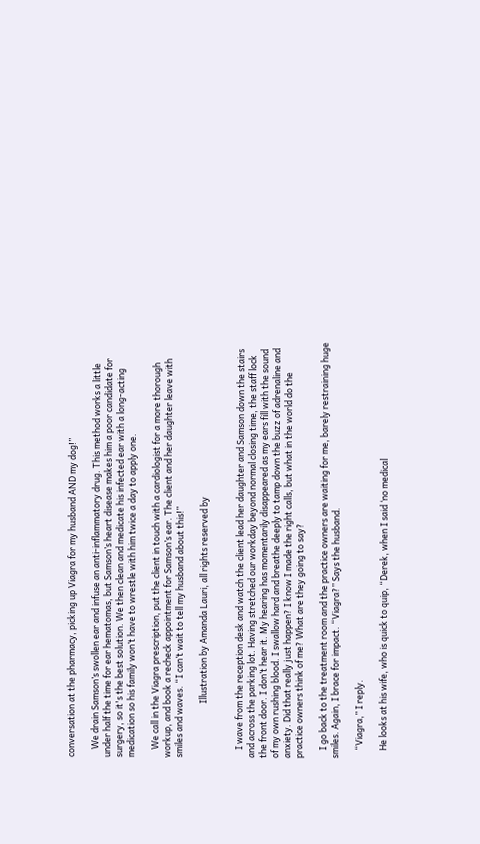conversation at the pharmacy, picking up Viagra for my husband AND my dog!”

    We drain Samson’s swollen ear and infuse an anti-inflammatory drug. This method works a little under half the time for ear hematomas, but Samson’s heart disease makes him a poor candidate for surgery, so it's the best solution. We then clean and medicate his infected ear with a long-acting medication so his family won’t have to wrestle with him twice a day to apply one.

    We call in the Viagra prescription, put the client in touch with a cardiologist for a more thorough workup, and book a recheck appointment for Samson’s ear. The client and her daughter leave with smiles and waves. “I can’t wait to tell my husband about this!”

                           Illustration by Amanda Lauri, all rights reserved by


    I wave from the reception desk and watch the client lead her daughter and Samson down the stairs and across the parking lot. Having stretched our workday beyond normal closing time, the staff lock the front door. I don’t hear it. My hearing has momentarily disappeared as my ears fill with the sound of my own rushing blood. I swallow hard and breathe deeply to tamp down the buzz of adrenaline and anxiety. Did that really just happen? I know I made the right calls, but what in the world do the practice owners think of me? What are they going to say?

    I go back to the treatment room and the practice owners are waiting for me, barely restraining huge smiles. Again, I brace for impact. “Viagra?” Says the husband.

    “Viagra,” I reply.

    He looks at his wife, who is quick to quip, “Derek, when I said ‘no medical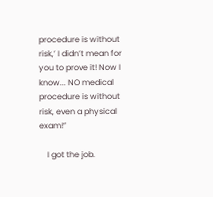procedure is without risk,’ I didn’t mean for you to prove it! Now I know... NO medical procedure is without risk, even a physical exam!”

    I got the job.